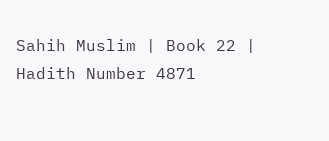Sahih Muslim | Book 22 | Hadith Number 4871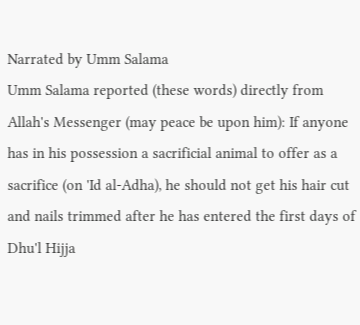Narrated by Umm Salama
Umm Salama reported (these words) directly from Allah's Messenger (may peace be upon him): If anyone has in his possession a sacrificial animal to offer as a sacrifice (on 'Id al-Adha), he should not get his hair cut and nails trimmed after he has entered the first days of Dhu'l Hijja